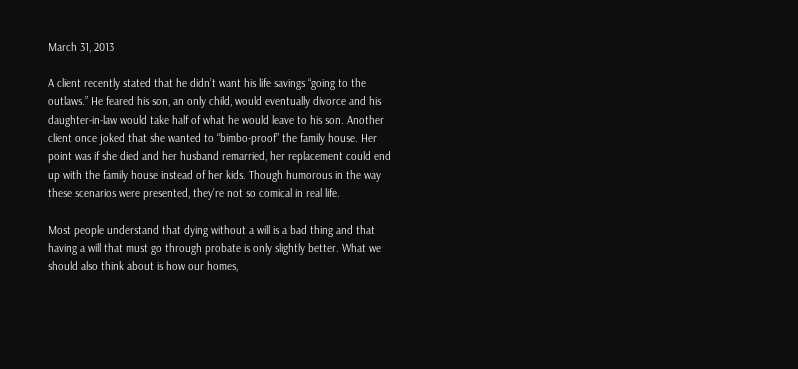March 31, 2013

A client recently stated that he didn’t want his life savings “going to the outlaws.” He feared his son, an only child, would eventually divorce and his daughter-in-law would take half of what he would leave to his son. Another client once joked that she wanted to “bimbo-proof” the family house. Her point was if she died and her husband remarried, her replacement could end up with the family house instead of her kids. Though humorous in the way these scenarios were presented, they’re not so comical in real life.

Most people understand that dying without a will is a bad thing and that having a will that must go through probate is only slightly better. What we should also think about is how our homes,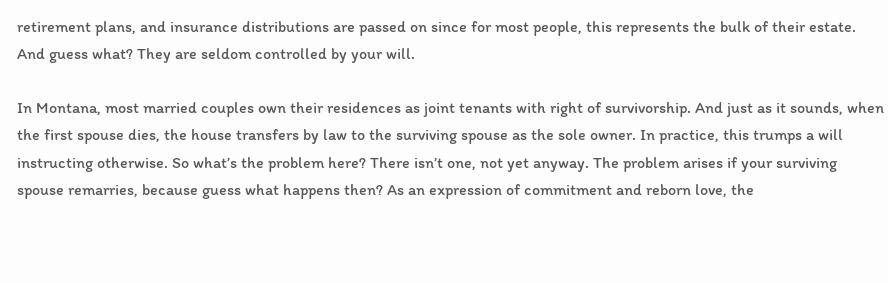retirement plans, and insurance distributions are passed on since for most people, this represents the bulk of their estate. And guess what? They are seldom controlled by your will.

In Montana, most married couples own their residences as joint tenants with right of survivorship. And just as it sounds, when the first spouse dies, the house transfers by law to the surviving spouse as the sole owner. In practice, this trumps a will instructing otherwise. So what’s the problem here? There isn’t one, not yet anyway. The problem arises if your surviving spouse remarries, because guess what happens then? As an expression of commitment and reborn love, the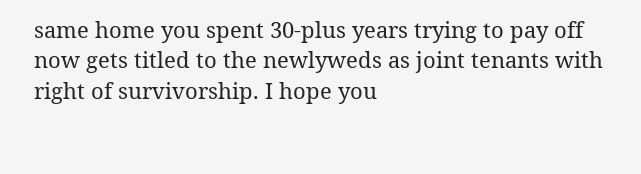same home you spent 30-plus years trying to pay off now gets titled to the newlyweds as joint tenants with right of survivorship. I hope you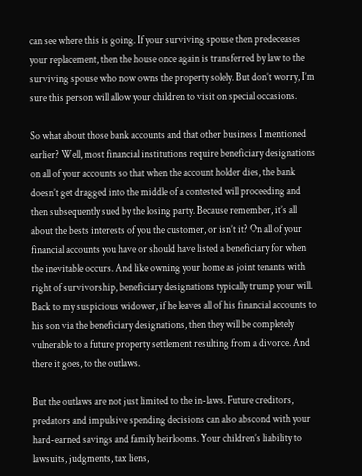can see where this is going. If your surviving spouse then predeceases your replacement, then the house once again is transferred by law to the surviving spouse who now owns the property solely. But don’t worry, I’m sure this person will allow your children to visit on special occasions.

So what about those bank accounts and that other business I mentioned earlier? Well, most financial institutions require beneficiary designations on all of your accounts so that when the account holder dies, the bank doesn’t get dragged into the middle of a contested will proceeding and then subsequently sued by the losing party. Because remember, it’s all about the bests interests of you the customer, or isn’t it? On all of your financial accounts you have or should have listed a beneficiary for when the inevitable occurs. And like owning your home as joint tenants with right of survivorship, beneficiary designations typically trump your will. Back to my suspicious widower, if he leaves all of his financial accounts to his son via the beneficiary designations, then they will be completely vulnerable to a future property settlement resulting from a divorce. And there it goes, to the outlaws.

But the outlaws are not just limited to the in-laws. Future creditors, predators and impulsive spending decisions can also abscond with your hard-earned savings and family heirlooms. Your children’s liability to lawsuits, judgments, tax liens,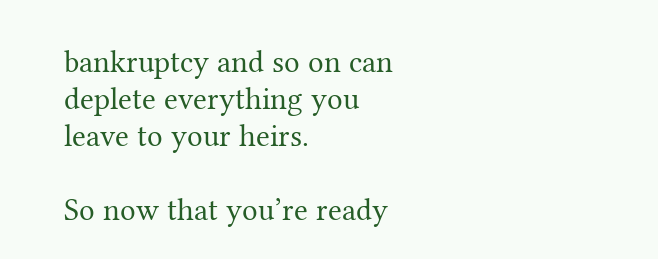bankruptcy and so on can deplete everything you leave to your heirs.

So now that you’re ready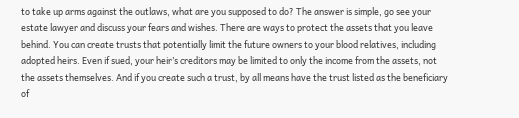to take up arms against the outlaws, what are you supposed to do? The answer is simple, go see your estate lawyer and discuss your fears and wishes. There are ways to protect the assets that you leave behind. You can create trusts that potentially limit the future owners to your blood relatives, including adopted heirs. Even if sued, your heir’s creditors may be limited to only the income from the assets, not the assets themselves. And if you create such a trust, by all means have the trust listed as the beneficiary of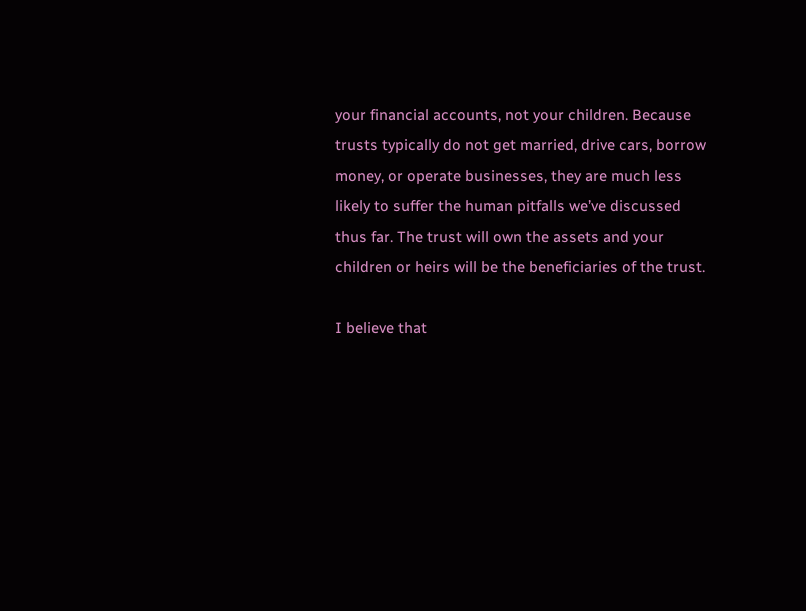your financial accounts, not your children. Because trusts typically do not get married, drive cars, borrow money, or operate businesses, they are much less likely to suffer the human pitfalls we’ve discussed thus far. The trust will own the assets and your children or heirs will be the beneficiaries of the trust.

I believe that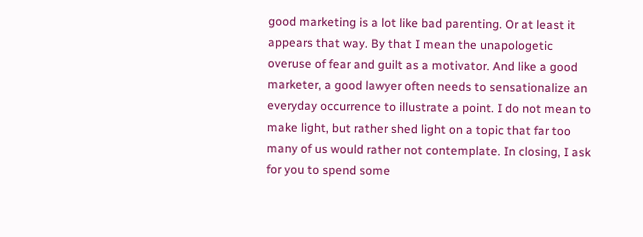good marketing is a lot like bad parenting. Or at least it appears that way. By that I mean the unapologetic overuse of fear and guilt as a motivator. And like a good marketer, a good lawyer often needs to sensationalize an everyday occurrence to illustrate a point. I do not mean to make light, but rather shed light on a topic that far too many of us would rather not contemplate. In closing, I ask for you to spend some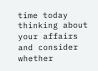time today thinking about your affairs and consider whether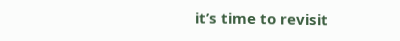it’s time to revisit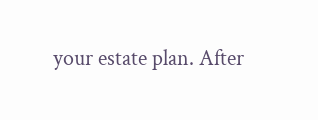your estate plan. After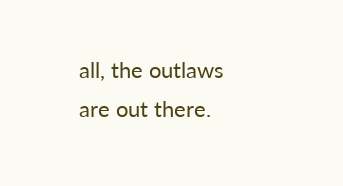all, the outlaws are out there.